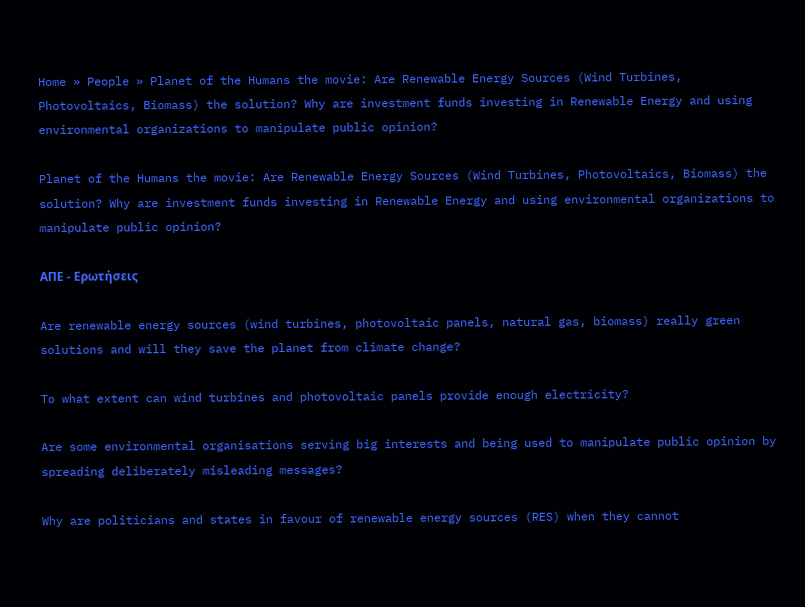Home » People » Planet of the Humans the movie: Are Renewable Energy Sources (Wind Turbines, Photovoltaics, Biomass) the solution? Why are investment funds investing in Renewable Energy and using environmental organizations to manipulate public opinion?

Planet of the Humans the movie: Are Renewable Energy Sources (Wind Turbines, Photovoltaics, Biomass) the solution? Why are investment funds investing in Renewable Energy and using environmental organizations to manipulate public opinion?

ΑΠΕ - Ερωτήσεις

Are renewable energy sources (wind turbines, photovoltaic panels, natural gas, biomass) really green solutions and will they save the planet from climate change?

To what extent can wind turbines and photovoltaic panels provide enough electricity?

Are some environmental organisations serving big interests and being used to manipulate public opinion by spreading deliberately misleading messages?

Why are politicians and states in favour of renewable energy sources (RES) when they cannot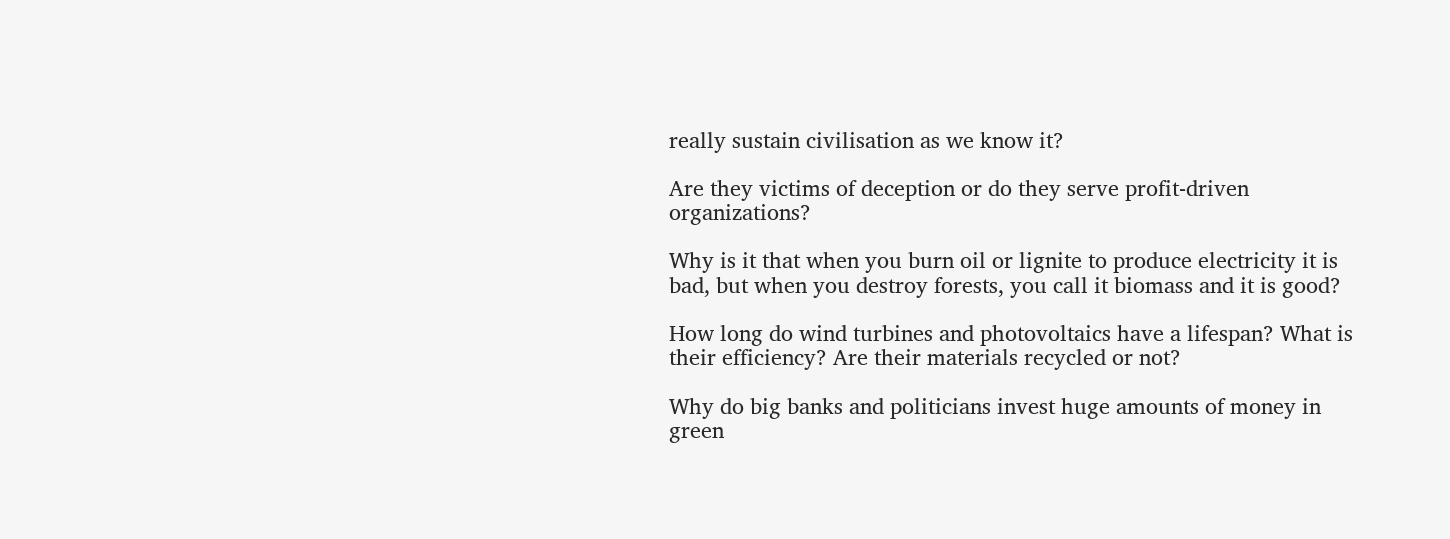really sustain civilisation as we know it?

Are they victims of deception or do they serve profit-driven organizations?

Why is it that when you burn oil or lignite to produce electricity it is bad, but when you destroy forests, you call it biomass and it is good?

How long do wind turbines and photovoltaics have a lifespan? What is their efficiency? Are their materials recycled or not?

Why do big banks and politicians invest huge amounts of money in green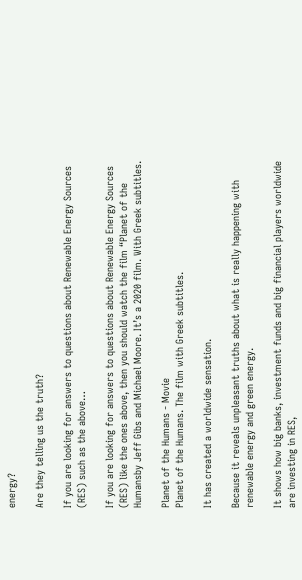energy?

Are they telling us the truth?

If you are looking for answers to questions about Renewable Energy Sources (RES) such as the above…

If you are looking for answers to questions about Renewable Energy Sources (RES) like the ones above, then you should watch the film “Planet of the Humansby Jeff Gibs and Michael Moore. It’s a 2020 film. With Greek subtitles.

Planet of the Humans - Movie
Planet of the Humans. The film with Greek subtitles.

It has created a worldwide sensation.

Because it reveals unpleasant truths about what is really happening with renewable energy and green energy.

It shows how big banks, investment funds and big financial players worldwide are investing in RES,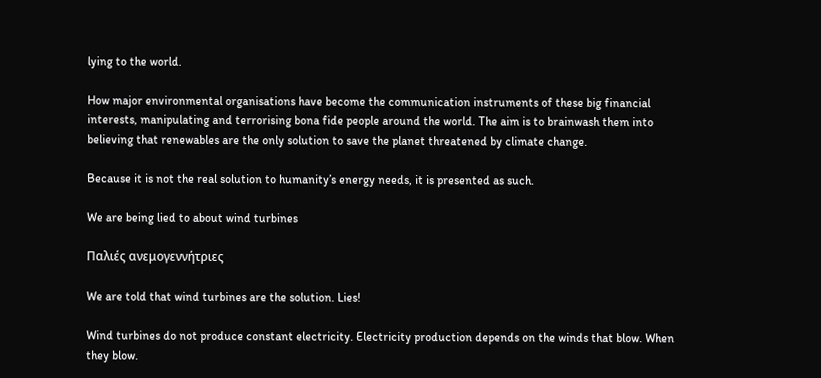lying to the world.

How major environmental organisations have become the communication instruments of these big financial interests, manipulating and terrorising bona fide people around the world. The aim is to brainwash them into believing that renewables are the only solution to save the planet threatened by climate change.

Because it is not the real solution to humanity’s energy needs, it is presented as such.

We are being lied to about wind turbines

Παλιές ανεμογεννήτριες

We are told that wind turbines are the solution. Lies!

Wind turbines do not produce constant electricity. Electricity production depends on the winds that blow. When they blow.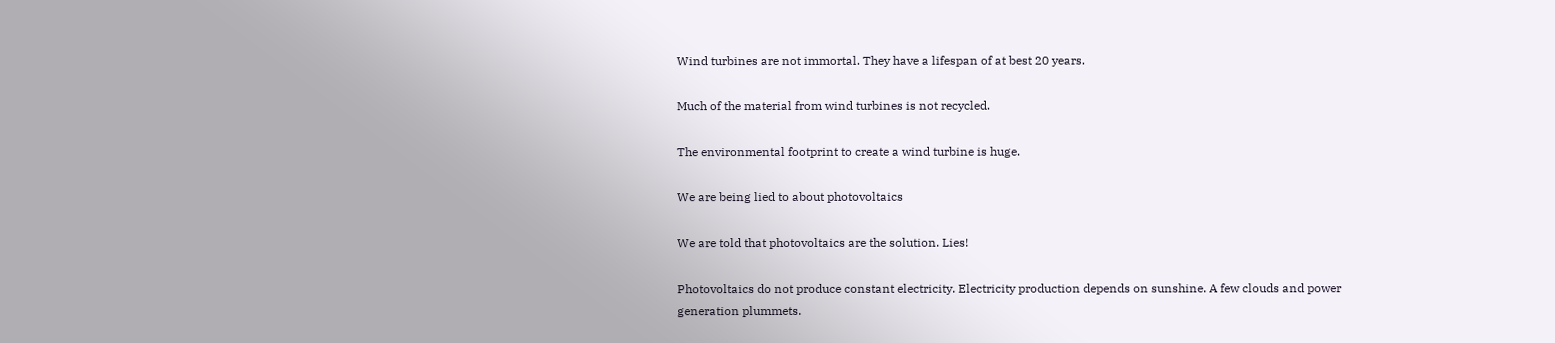Wind turbines are not immortal. They have a lifespan of at best 20 years.

Much of the material from wind turbines is not recycled.

The environmental footprint to create a wind turbine is huge.

We are being lied to about photovoltaics

We are told that photovoltaics are the solution. Lies!

Photovoltaics do not produce constant electricity. Electricity production depends on sunshine. A few clouds and power generation plummets.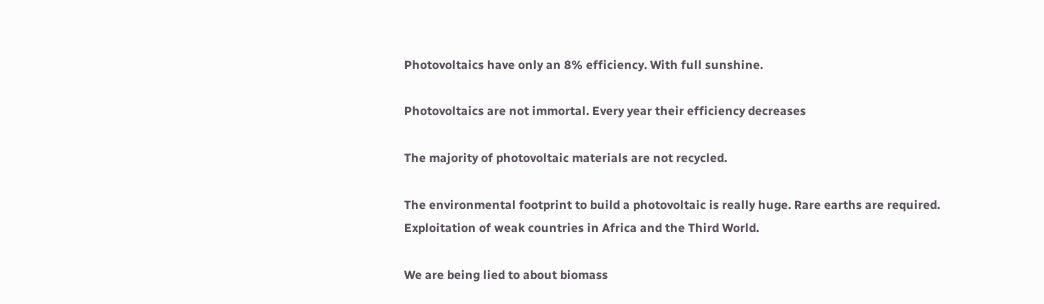Photovoltaics have only an 8% efficiency. With full sunshine.

Photovoltaics are not immortal. Every year their efficiency decreases

The majority of photovoltaic materials are not recycled.

The environmental footprint to build a photovoltaic is really huge. Rare earths are required. Exploitation of weak countries in Africa and the Third World.

We are being lied to about biomass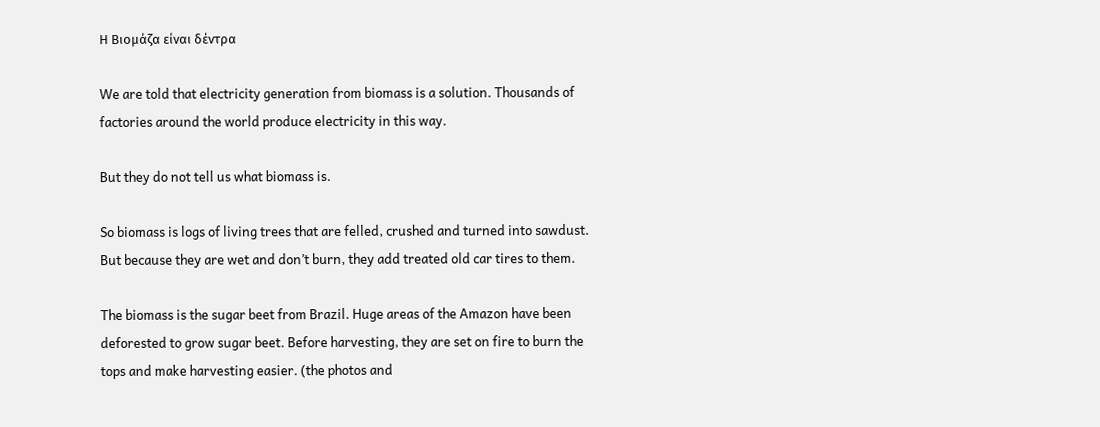Η Βιομάζα είναι δέντρα

We are told that electricity generation from biomass is a solution. Thousands of factories around the world produce electricity in this way.

But they do not tell us what biomass is.

So biomass is logs of living trees that are felled, crushed and turned into sawdust. But because they are wet and don’t burn, they add treated old car tires to them.

The biomass is the sugar beet from Brazil. Huge areas of the Amazon have been deforested to grow sugar beet. Before harvesting, they are set on fire to burn the tops and make harvesting easier. (the photos and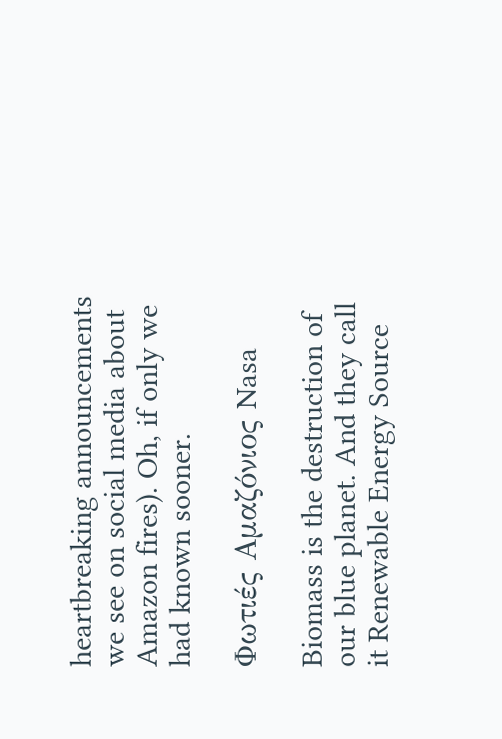heartbreaking announcements we see on social media about Amazon fires). Oh, if only we had known sooner.

Φωτιές Αμαζόνιος Nasa

Biomass is the destruction of our blue planet. And they call it Renewable Energy Source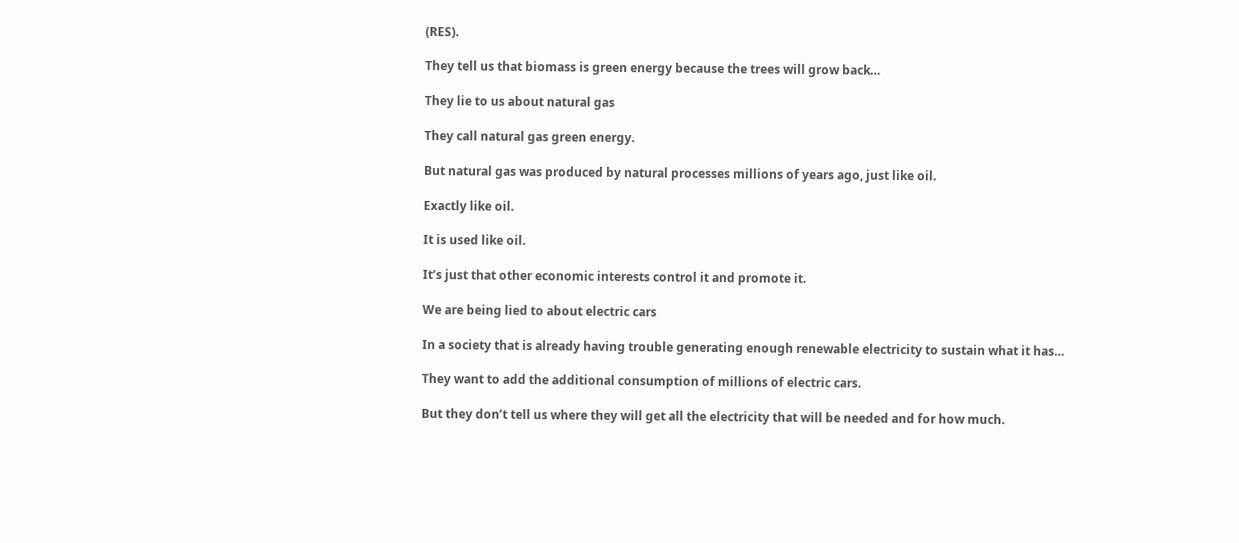(RES).

They tell us that biomass is green energy because the trees will grow back…

They lie to us about natural gas

They call natural gas green energy.

But natural gas was produced by natural processes millions of years ago, just like oil.

Exactly like oil.

It is used like oil.

It’s just that other economic interests control it and promote it.

We are being lied to about electric cars

In a society that is already having trouble generating enough renewable electricity to sustain what it has…

They want to add the additional consumption of millions of electric cars.

But they don’t tell us where they will get all the electricity that will be needed and for how much.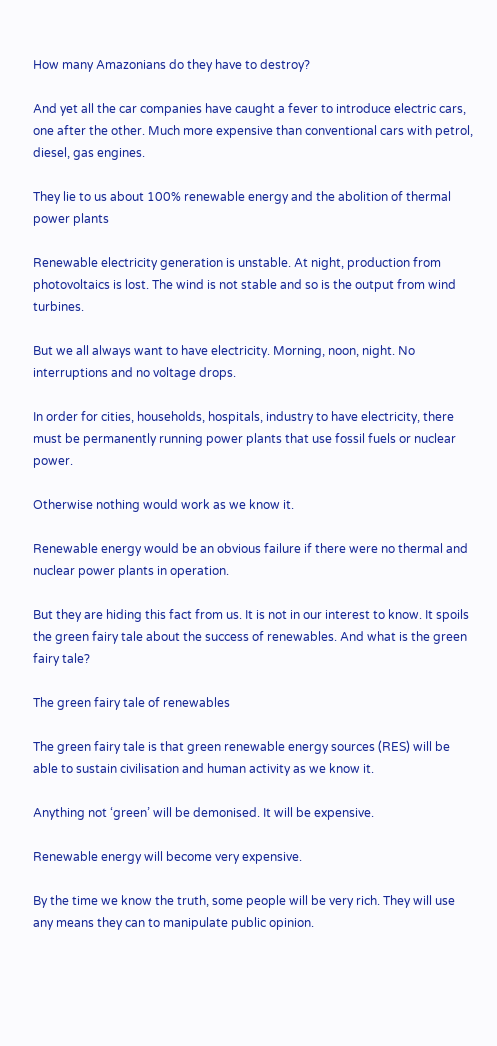How many Amazonians do they have to destroy?

And yet all the car companies have caught a fever to introduce electric cars, one after the other. Much more expensive than conventional cars with petrol, diesel, gas engines.

They lie to us about 100% renewable energy and the abolition of thermal power plants

Renewable electricity generation is unstable. At night, production from photovoltaics is lost. The wind is not stable and so is the output from wind turbines.

But we all always want to have electricity. Morning, noon, night. No interruptions and no voltage drops.

In order for cities, households, hospitals, industry to have electricity, there must be permanently running power plants that use fossil fuels or nuclear power.

Otherwise nothing would work as we know it.

Renewable energy would be an obvious failure if there were no thermal and nuclear power plants in operation.

But they are hiding this fact from us. It is not in our interest to know. It spoils the green fairy tale about the success of renewables. And what is the green fairy tale?

The green fairy tale of renewables

The green fairy tale is that green renewable energy sources (RES) will be able to sustain civilisation and human activity as we know it.

Anything not ‘green’ will be demonised. It will be expensive.

Renewable energy will become very expensive.

By the time we know the truth, some people will be very rich. They will use any means they can to manipulate public opinion.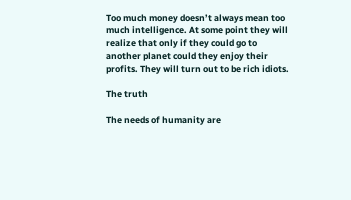Too much money doesn’t always mean too much intelligence. At some point they will realize that only if they could go to another planet could they enjoy their profits. They will turn out to be rich idiots.

The truth

The needs of humanity are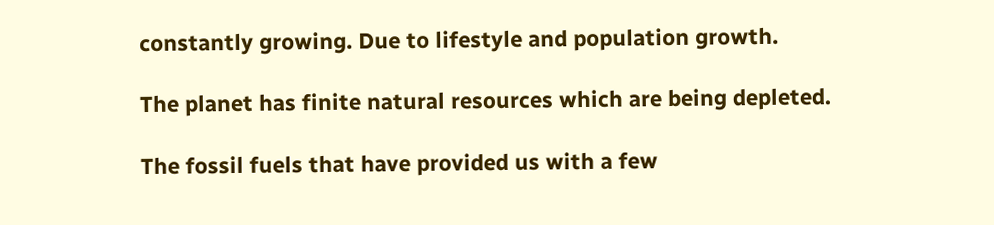constantly growing. Due to lifestyle and population growth.

The planet has finite natural resources which are being depleted.

The fossil fuels that have provided us with a few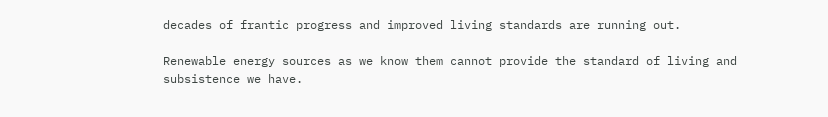decades of frantic progress and improved living standards are running out.

Renewable energy sources as we know them cannot provide the standard of living and subsistence we have.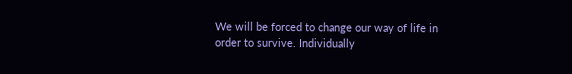We will be forced to change our way of life in order to survive. Individually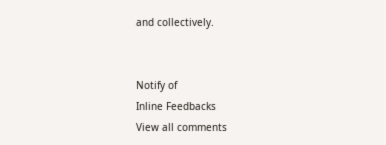and collectively.


Notify of
Inline Feedbacks
View all comments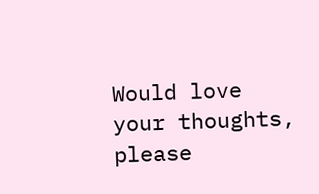Would love your thoughts, please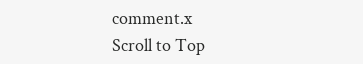comment.x
Scroll to Top